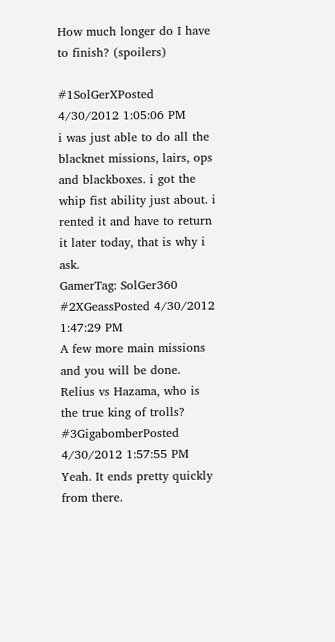How much longer do I have to finish? (spoilers)

#1SolGerXPosted 4/30/2012 1:05:06 PM
i was just able to do all the blacknet missions, lairs, ops and blackboxes. i got the whip fist ability just about. i rented it and have to return it later today, that is why i ask.
GamerTag: SolGer360
#2XGeassPosted 4/30/2012 1:47:29 PM
A few more main missions and you will be done.
Relius vs Hazama, who is the true king of trolls?
#3GigabomberPosted 4/30/2012 1:57:55 PM
Yeah. It ends pretty quickly from there.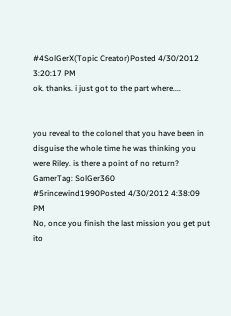#4SolGerX(Topic Creator)Posted 4/30/2012 3:20:17 PM
ok. thanks. i just got to the part where....


you reveal to the colonel that you have been in disguise the whole time he was thinking you were Riley. is there a point of no return?
GamerTag: SolGer360
#5rincewind1990Posted 4/30/2012 4:38:09 PM
No, once you finish the last mission you get put ito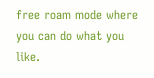free roam mode where you can do what you like.